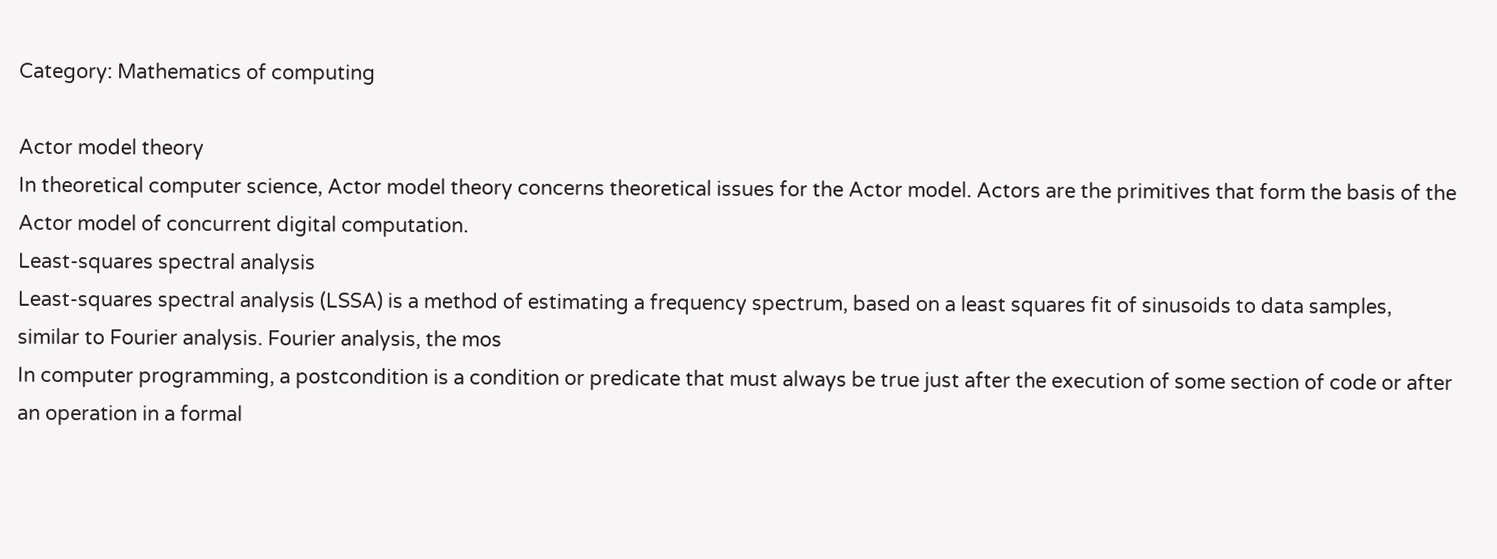Category: Mathematics of computing

Actor model theory
In theoretical computer science, Actor model theory concerns theoretical issues for the Actor model. Actors are the primitives that form the basis of the Actor model of concurrent digital computation.
Least-squares spectral analysis
Least-squares spectral analysis (LSSA) is a method of estimating a frequency spectrum, based on a least squares fit of sinusoids to data samples, similar to Fourier analysis. Fourier analysis, the mos
In computer programming, a postcondition is a condition or predicate that must always be true just after the execution of some section of code or after an operation in a formal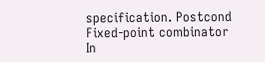specification. Postcond
Fixed-point combinator
In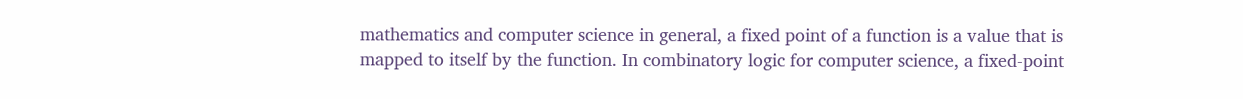mathematics and computer science in general, a fixed point of a function is a value that is mapped to itself by the function. In combinatory logic for computer science, a fixed-point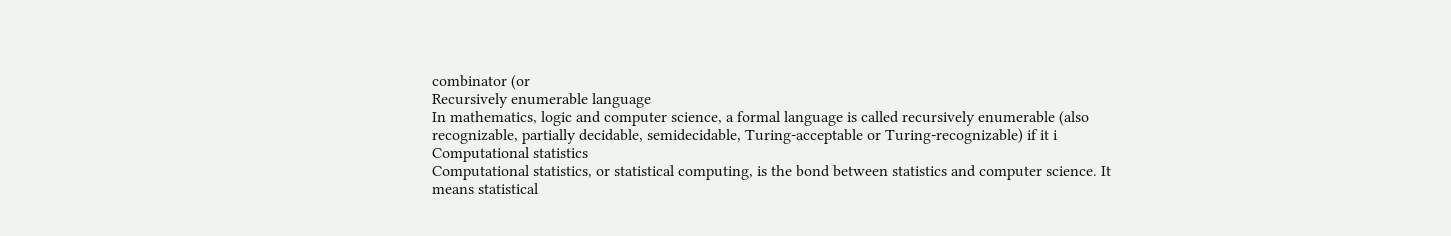combinator (or
Recursively enumerable language
In mathematics, logic and computer science, a formal language is called recursively enumerable (also recognizable, partially decidable, semidecidable, Turing-acceptable or Turing-recognizable) if it i
Computational statistics
Computational statistics, or statistical computing, is the bond between statistics and computer science. It means statistical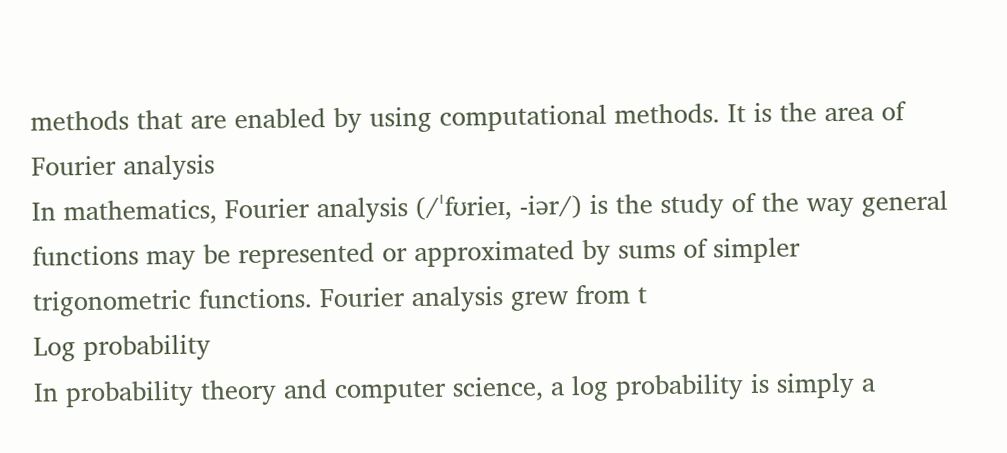methods that are enabled by using computational methods. It is the area of
Fourier analysis
In mathematics, Fourier analysis (/ˈfʊrieɪ, -iər/) is the study of the way general functions may be represented or approximated by sums of simpler trigonometric functions. Fourier analysis grew from t
Log probability
In probability theory and computer science, a log probability is simply a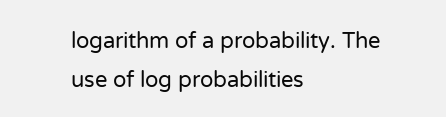logarithm of a probability. The use of log probabilities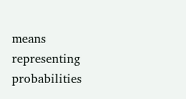means representing probabilities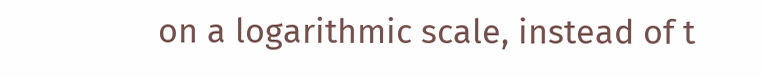on a logarithmic scale, instead of t